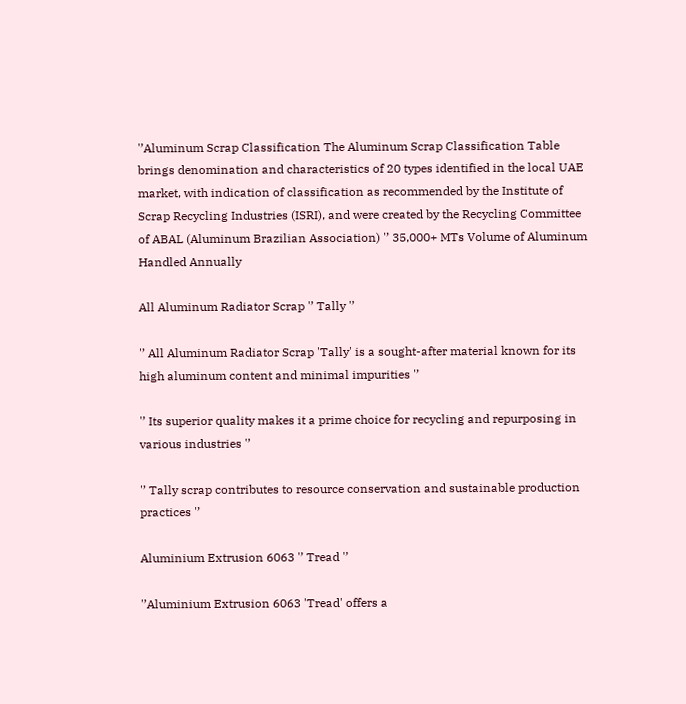'’Aluminum Scrap Classification The Aluminum Scrap Classification Table brings denomination and characteristics of 20 types identified in the local UAE market, with indication of classification as recommended by the Institute of Scrap Recycling Industries (ISRI), and were created by the Recycling Committee of ABAL (Aluminum Brazilian Association) '’ 35,000+ MTs Volume of Aluminum Handled Annually

All Aluminum Radiator Scrap '’ Tally '’

'’ All Aluminum Radiator Scrap 'Tally' is a sought-after material known for its high aluminum content and minimal impurities '’

'’ Its superior quality makes it a prime choice for recycling and repurposing in various industries '’

'’ Tally scrap contributes to resource conservation and sustainable production practices '’

Aluminium Extrusion 6063 '’ Tread '’

'’Aluminium Extrusion 6063 'Tread' offers a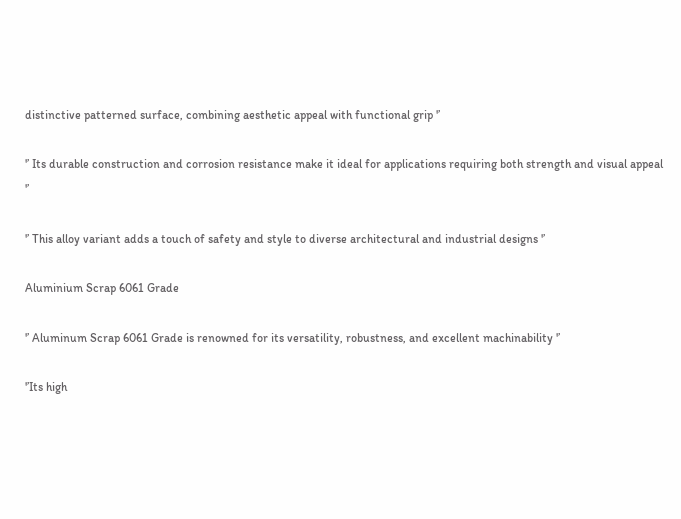distinctive patterned surface, combining aesthetic appeal with functional grip '’

'’ Its durable construction and corrosion resistance make it ideal for applications requiring both strength and visual appeal '’

'’ This alloy variant adds a touch of safety and style to diverse architectural and industrial designs '’

Aluminium Scrap 6061 Grade

'’ Aluminum Scrap 6061 Grade is renowned for its versatility, robustness, and excellent machinability '’

'’Its high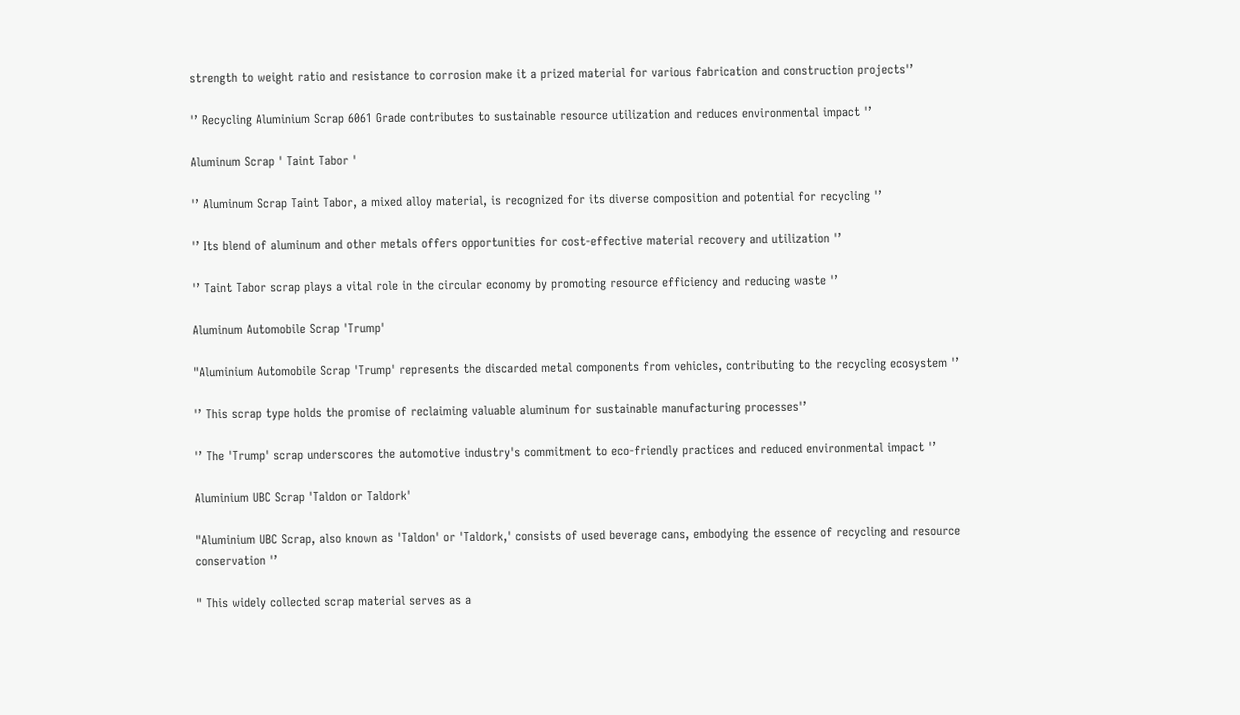strength to weight ratio and resistance to corrosion make it a prized material for various fabrication and construction projects'’

'’ Recycling Aluminium Scrap 6061 Grade contributes to sustainable resource utilization and reduces environmental impact '’

Aluminum Scrap ' Taint Tabor '

'’ Aluminum Scrap Taint Tabor, a mixed alloy material, is recognized for its diverse composition and potential for recycling '’

'’ Its blend of aluminum and other metals offers opportunities for cost-effective material recovery and utilization '’

'’ Taint Tabor scrap plays a vital role in the circular economy by promoting resource efficiency and reducing waste '’

Aluminum Automobile Scrap 'Trump'

"Aluminium Automobile Scrap 'Trump' represents the discarded metal components from vehicles, contributing to the recycling ecosystem '’

'’ This scrap type holds the promise of reclaiming valuable aluminum for sustainable manufacturing processes'’

'’ The 'Trump' scrap underscores the automotive industry's commitment to eco-friendly practices and reduced environmental impact '’

Aluminium UBC Scrap 'Taldon or Taldork'

"Aluminium UBC Scrap, also known as 'Taldon' or 'Taldork,' consists of used beverage cans, embodying the essence of recycling and resource conservation '’

" This widely collected scrap material serves as a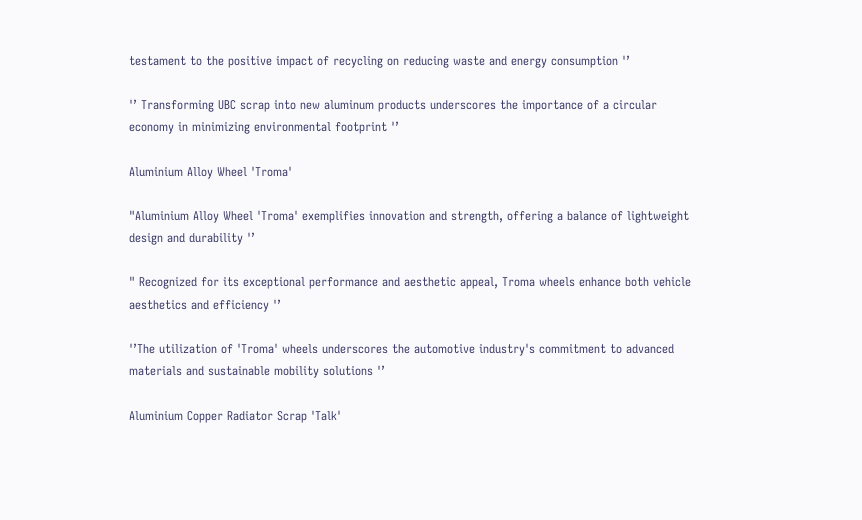testament to the positive impact of recycling on reducing waste and energy consumption '’

'’ Transforming UBC scrap into new aluminum products underscores the importance of a circular economy in minimizing environmental footprint '’

Aluminium Alloy Wheel 'Troma'

"Aluminium Alloy Wheel 'Troma' exemplifies innovation and strength, offering a balance of lightweight design and durability '’

" Recognized for its exceptional performance and aesthetic appeal, Troma wheels enhance both vehicle aesthetics and efficiency '’

'’The utilization of 'Troma' wheels underscores the automotive industry's commitment to advanced materials and sustainable mobility solutions '’

Aluminium Copper Radiator Scrap 'Talk'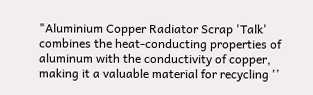"Aluminium Copper Radiator Scrap 'Talk' combines the heat-conducting properties of aluminum with the conductivity of copper, making it a valuable material for recycling '’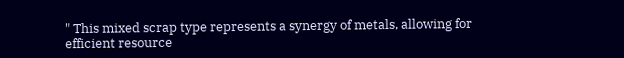" This mixed scrap type represents a synergy of metals, allowing for efficient resource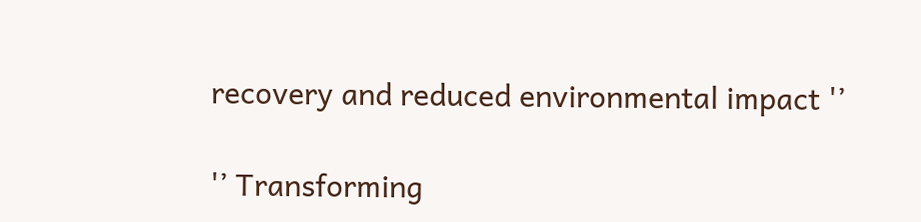recovery and reduced environmental impact '’

'’ Transforming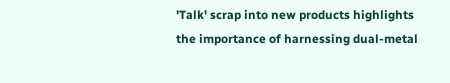'Talk' scrap into new products highlights the importance of harnessing dual-metal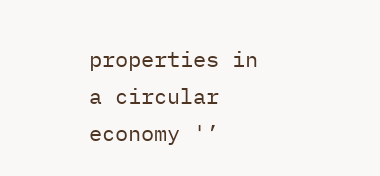properties in a circular economy '’